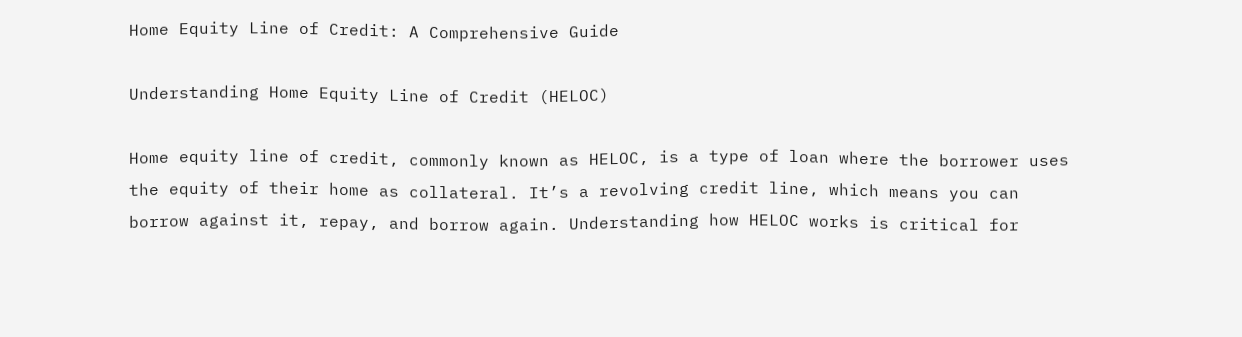Home Equity Line of Credit: A Comprehensive Guide

Understanding Home Equity Line of Credit (HELOC)

Home equity line of credit, commonly known as HELOC, is a type of loan where the borrower uses the equity of their home as collateral. It’s a revolving credit line, which means you can borrow against it, repay, and borrow again. Understanding how HELOC works is critical for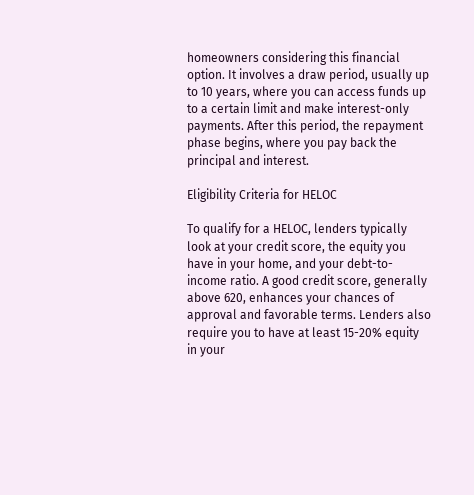homeowners considering this financial option. It involves a draw period, usually up to 10 years, where you can access funds up to a certain limit and make interest-only payments. After this period, the repayment phase begins, where you pay back the principal and interest.

Eligibility Criteria for HELOC

To qualify for a HELOC, lenders typically look at your credit score, the equity you have in your home, and your debt-to-income ratio. A good credit score, generally above 620, enhances your chances of approval and favorable terms. Lenders also require you to have at least 15-20% equity in your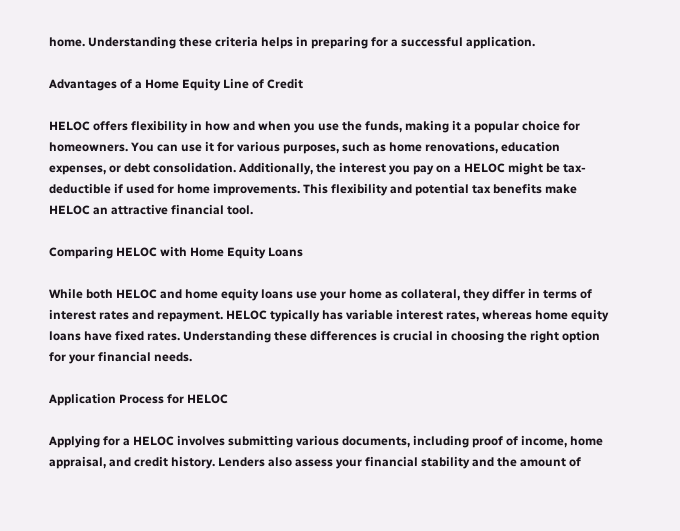home. Understanding these criteria helps in preparing for a successful application.

Advantages of a Home Equity Line of Credit

HELOC offers flexibility in how and when you use the funds, making it a popular choice for homeowners. You can use it for various purposes, such as home renovations, education expenses, or debt consolidation. Additionally, the interest you pay on a HELOC might be tax-deductible if used for home improvements. This flexibility and potential tax benefits make HELOC an attractive financial tool.

Comparing HELOC with Home Equity Loans

While both HELOC and home equity loans use your home as collateral, they differ in terms of interest rates and repayment. HELOC typically has variable interest rates, whereas home equity loans have fixed rates. Understanding these differences is crucial in choosing the right option for your financial needs.

Application Process for HELOC

Applying for a HELOC involves submitting various documents, including proof of income, home appraisal, and credit history. Lenders also assess your financial stability and the amount of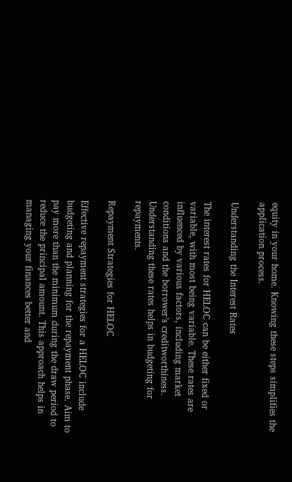equity in your home. Knowing these steps simplifies the application process.

Understanding the Interest Rates

The interest rates for HELOC can be either fixed or variable, with most being variable. These rates are influenced by various factors, including market conditions and the borrower’s creditworthiness. Understanding these rates helps in budgeting for repayments.

Repayment Strategies for HELOC

Effective repayment strategies for a HELOC include budgeting and planning for the repayment phase. Aim to pay more than the minimum during the draw period to reduce the principal amount. This approach helps in managing your finances better and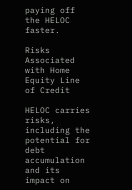paying off the HELOC faster.

Risks Associated with Home Equity Line of Credit

HELOC carries risks, including the potential for debt accumulation and its impact on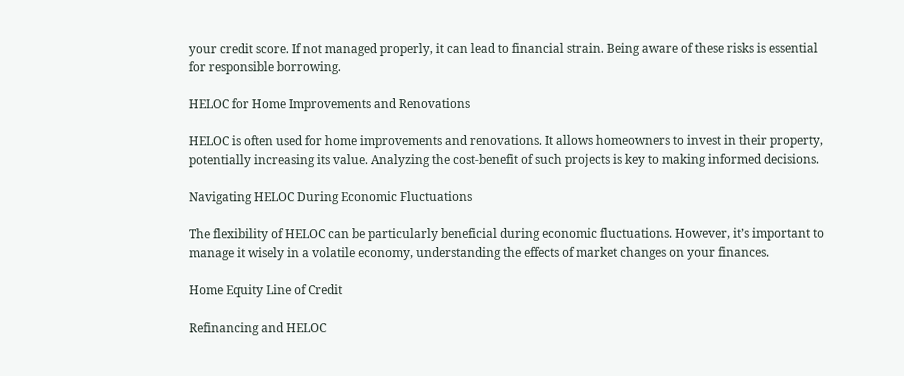your credit score. If not managed properly, it can lead to financial strain. Being aware of these risks is essential for responsible borrowing.

HELOC for Home Improvements and Renovations

HELOC is often used for home improvements and renovations. It allows homeowners to invest in their property, potentially increasing its value. Analyzing the cost-benefit of such projects is key to making informed decisions.

Navigating HELOC During Economic Fluctuations

The flexibility of HELOC can be particularly beneficial during economic fluctuations. However, it’s important to manage it wisely in a volatile economy, understanding the effects of market changes on your finances.

Home Equity Line of Credit

Refinancing and HELOC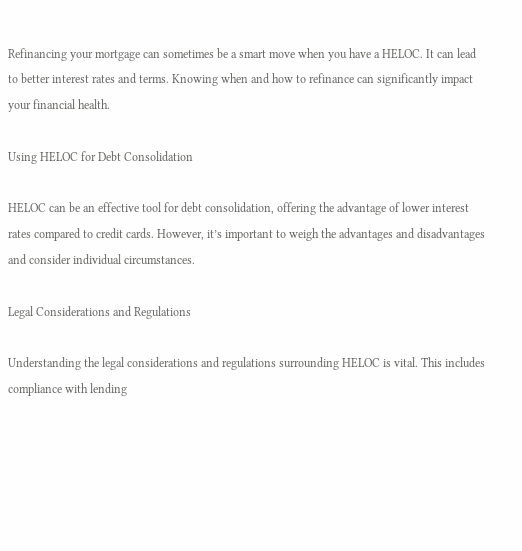Refinancing your mortgage can sometimes be a smart move when you have a HELOC. It can lead to better interest rates and terms. Knowing when and how to refinance can significantly impact your financial health.

Using HELOC for Debt Consolidation

HELOC can be an effective tool for debt consolidation, offering the advantage of lower interest rates compared to credit cards. However, it’s important to weigh the advantages and disadvantages and consider individual circumstances.

Legal Considerations and Regulations

Understanding the legal considerations and regulations surrounding HELOC is vital. This includes compliance with lending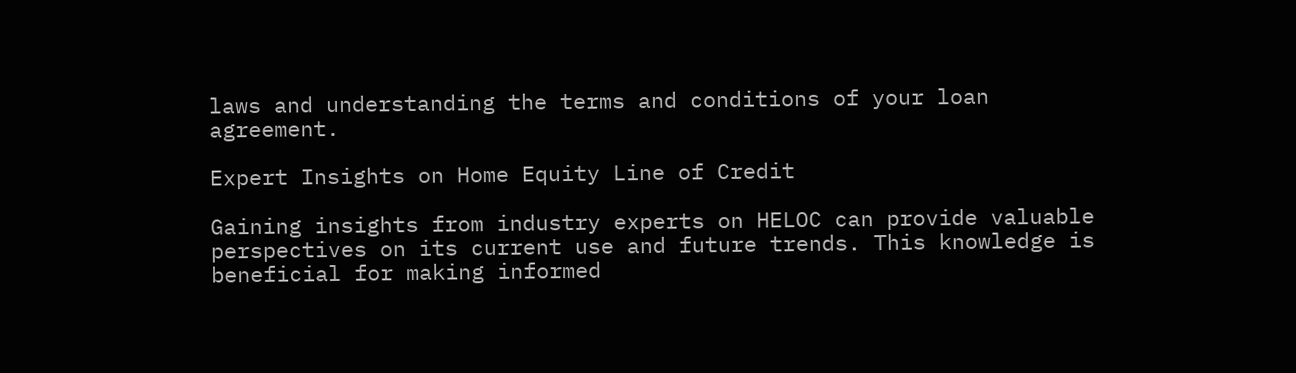laws and understanding the terms and conditions of your loan agreement.

Expert Insights on Home Equity Line of Credit

Gaining insights from industry experts on HELOC can provide valuable perspectives on its current use and future trends. This knowledge is beneficial for making informed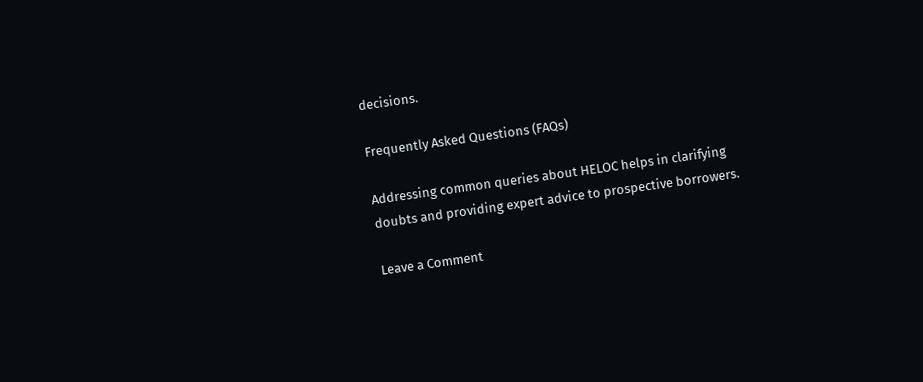decisions.

Frequently Asked Questions (FAQs)

Addressing common queries about HELOC helps in clarifying doubts and providing expert advice to prospective borrowers.

Leave a Comment